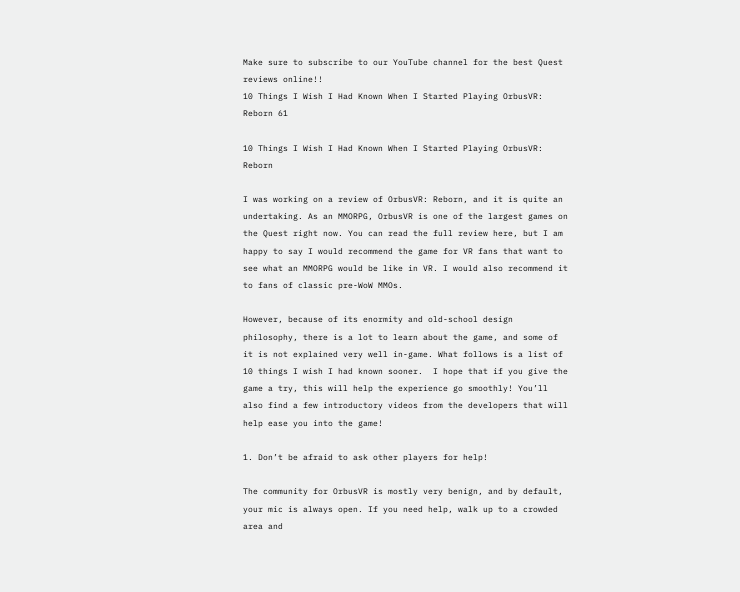Make sure to subscribe to our YouTube channel for the best Quest reviews online!!
10 Things I Wish I Had Known When I Started Playing OrbusVR: Reborn 61

10 Things I Wish I Had Known When I Started Playing OrbusVR: Reborn

I was working on a review of OrbusVR: Reborn, and it is quite an undertaking. As an MMORPG, OrbusVR is one of the largest games on the Quest right now. You can read the full review here, but I am happy to say I would recommend the game for VR fans that want to see what an MMORPG would be like in VR. I would also recommend it to fans of classic pre-WoW MMOs.

However, because of its enormity and old-school design philosophy, there is a lot to learn about the game, and some of it is not explained very well in-game. What follows is a list of 10 things I wish I had known sooner.  I hope that if you give the game a try, this will help the experience go smoothly! You’ll also find a few introductory videos from the developers that will help ease you into the game!

1. Don’t be afraid to ask other players for help!

The community for OrbusVR is mostly very benign, and by default, your mic is always open. If you need help, walk up to a crowded area and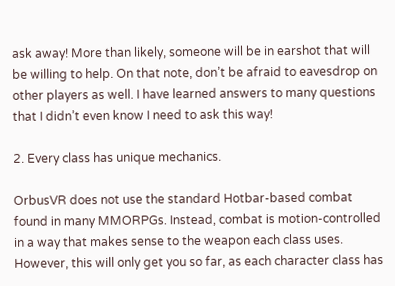ask away! More than likely, someone will be in earshot that will be willing to help. On that note, don’t be afraid to eavesdrop on other players as well. I have learned answers to many questions that I didn’t even know I need to ask this way!

2. Every class has unique mechanics.

OrbusVR does not use the standard Hotbar-based combat found in many MMORPGs. Instead, combat is motion-controlled in a way that makes sense to the weapon each class uses. However, this will only get you so far, as each character class has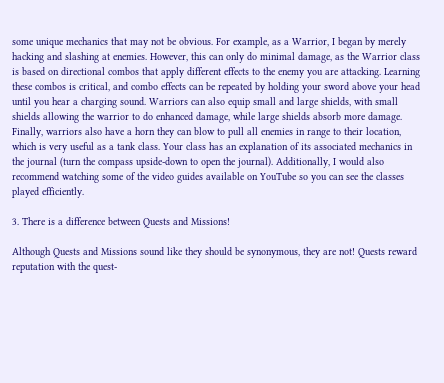some unique mechanics that may not be obvious. For example, as a Warrior, I began by merely hacking and slashing at enemies. However, this can only do minimal damage, as the Warrior class is based on directional combos that apply different effects to the enemy you are attacking. Learning these combos is critical, and combo effects can be repeated by holding your sword above your head until you hear a charging sound. Warriors can also equip small and large shields, with small shields allowing the warrior to do enhanced damage, while large shields absorb more damage. Finally, warriors also have a horn they can blow to pull all enemies in range to their location, which is very useful as a tank class. Your class has an explanation of its associated mechanics in the journal (turn the compass upside-down to open the journal). Additionally, I would also recommend watching some of the video guides available on YouTube so you can see the classes played efficiently.

3. There is a difference between Quests and Missions!

Although Quests and Missions sound like they should be synonymous, they are not! Quests reward reputation with the quest-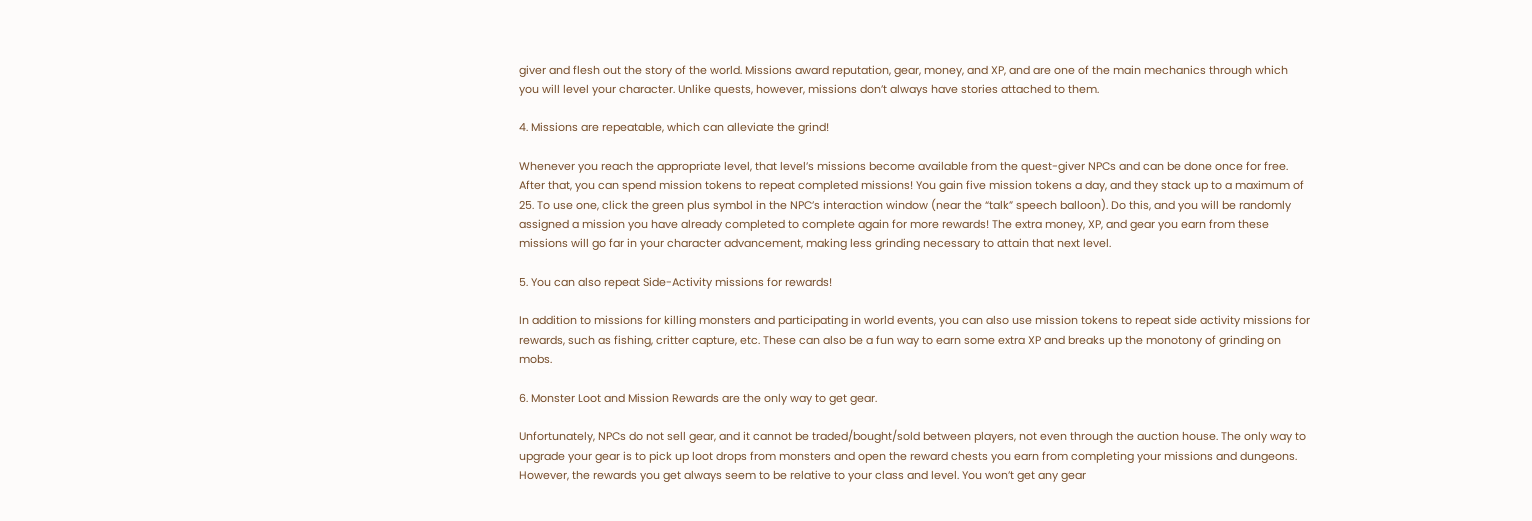giver and flesh out the story of the world. Missions award reputation, gear, money, and XP, and are one of the main mechanics through which you will level your character. Unlike quests, however, missions don’t always have stories attached to them.

4. Missions are repeatable, which can alleviate the grind!

Whenever you reach the appropriate level, that level’s missions become available from the quest-giver NPCs and can be done once for free. After that, you can spend mission tokens to repeat completed missions! You gain five mission tokens a day, and they stack up to a maximum of 25. To use one, click the green plus symbol in the NPC’s interaction window (near the “talk” speech balloon). Do this, and you will be randomly assigned a mission you have already completed to complete again for more rewards! The extra money, XP, and gear you earn from these missions will go far in your character advancement, making less grinding necessary to attain that next level.

5. You can also repeat Side-Activity missions for rewards!

In addition to missions for killing monsters and participating in world events, you can also use mission tokens to repeat side activity missions for rewards, such as fishing, critter capture, etc. These can also be a fun way to earn some extra XP and breaks up the monotony of grinding on mobs.

6. Monster Loot and Mission Rewards are the only way to get gear.

Unfortunately, NPCs do not sell gear, and it cannot be traded/bought/sold between players, not even through the auction house. The only way to upgrade your gear is to pick up loot drops from monsters and open the reward chests you earn from completing your missions and dungeons. However, the rewards you get always seem to be relative to your class and level. You won’t get any gear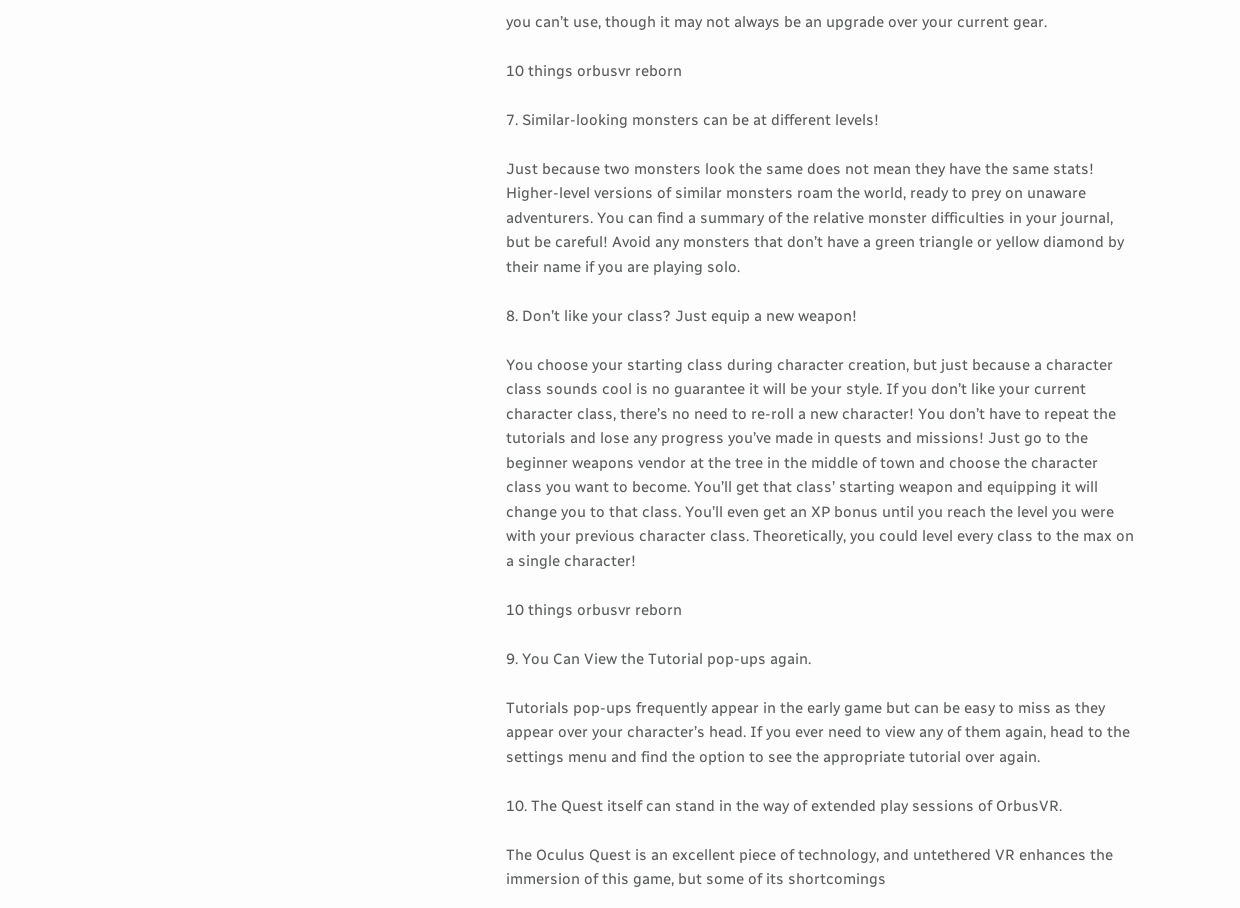you can’t use, though it may not always be an upgrade over your current gear.

10 things orbusvr reborn

7. Similar-looking monsters can be at different levels!

Just because two monsters look the same does not mean they have the same stats! Higher-level versions of similar monsters roam the world, ready to prey on unaware adventurers. You can find a summary of the relative monster difficulties in your journal, but be careful! Avoid any monsters that don’t have a green triangle or yellow diamond by their name if you are playing solo.

8. Don’t like your class? Just equip a new weapon!

You choose your starting class during character creation, but just because a character class sounds cool is no guarantee it will be your style. If you don’t like your current character class, there’s no need to re-roll a new character! You don’t have to repeat the tutorials and lose any progress you’ve made in quests and missions! Just go to the beginner weapons vendor at the tree in the middle of town and choose the character class you want to become. You’ll get that class’ starting weapon and equipping it will change you to that class. You’ll even get an XP bonus until you reach the level you were with your previous character class. Theoretically, you could level every class to the max on a single character!

10 things orbusvr reborn

9. You Can View the Tutorial pop-ups again.

Tutorials pop-ups frequently appear in the early game but can be easy to miss as they appear over your character’s head. If you ever need to view any of them again, head to the settings menu and find the option to see the appropriate tutorial over again.

10. The Quest itself can stand in the way of extended play sessions of OrbusVR.

The Oculus Quest is an excellent piece of technology, and untethered VR enhances the immersion of this game, but some of its shortcomings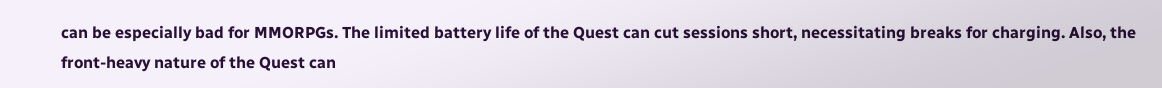can be especially bad for MMORPGs. The limited battery life of the Quest can cut sessions short, necessitating breaks for charging. Also, the front-heavy nature of the Quest can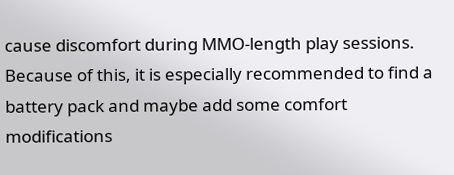cause discomfort during MMO-length play sessions. Because of this, it is especially recommended to find a battery pack and maybe add some comfort modifications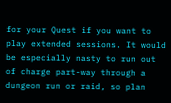for your Quest if you want to play extended sessions. It would be especially nasty to run out of charge part-way through a dungeon run or raid, so plan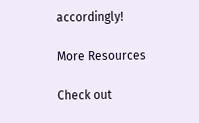accordingly!

More Resources

Check out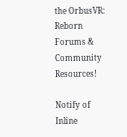the OrbusVR: Reborn Forums & Community Resources!

Notify of
Inline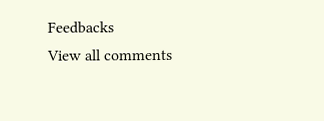Feedbacks
View all comments